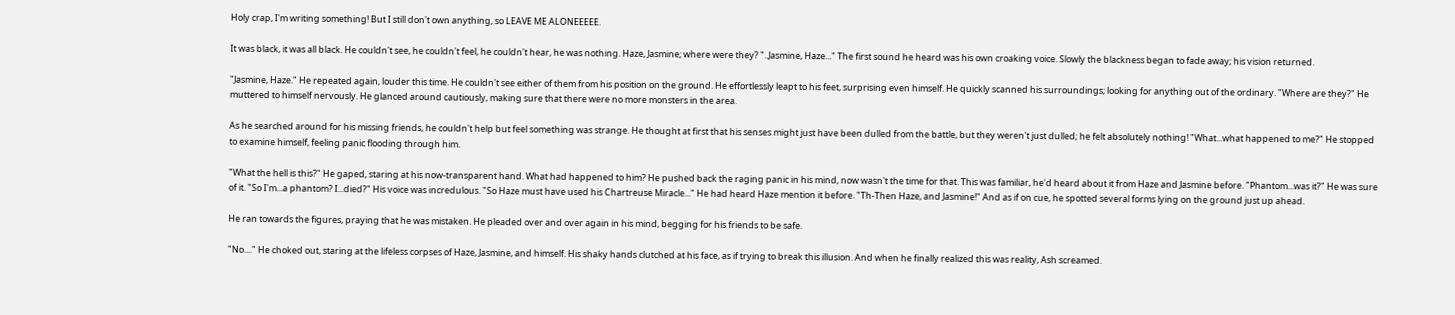Holy crap, I'm writing something! But I still don't own anything, so LEAVE ME ALONEEEEE.

It was black, it was all black. He couldn't see, he couldn't feel, he couldn't hear, he was nothing. Haze, Jasmine; where were they? "..Jasmine, Haze..." The first sound he heard was his own croaking voice. Slowly the blackness began to fade away; his vision returned.

"Jasmine, Haze." He repeated again, louder this time. He couldn't see either of them from his position on the ground. He effortlessly leapt to his feet, surprising even himself. He quickly scanned his surroundings; looking for anything out of the ordinary. "Where are they?" He muttered to himself nervously. He glanced around cautiously, making sure that there were no more monsters in the area.

As he searched around for his missing friends, he couldn't help but feel something was strange. He thought at first that his senses might just have been dulled from the battle, but they weren't just dulled; he felt absolutely nothing! "What...what happened to me?" He stopped to examine himself, feeling panic flooding through him.

"What the hell is this?" He gaped, staring at his now-transparent hand. What had happened to him? He pushed back the raging panic in his mind, now wasn't the time for that. This was familiar, he'd heard about it from Haze and Jasmine before. "Phantom...was it?" He was sure of it. "So I'm...a phantom? I...died?" His voice was incredulous. "So Haze must have used his Chartreuse Miracle..." He had heard Haze mention it before. "Th-Then Haze, and Jasmine!" And as if on cue, he spotted several forms lying on the ground just up ahead.

He ran towards the figures, praying that he was mistaken. He pleaded over and over again in his mind, begging for his friends to be safe.

"No...." He choked out, staring at the lifeless corpses of Haze, Jasmine, and himself. His shaky hands clutched at his face, as if trying to break this illusion. And when he finally realized this was reality, Ash screamed.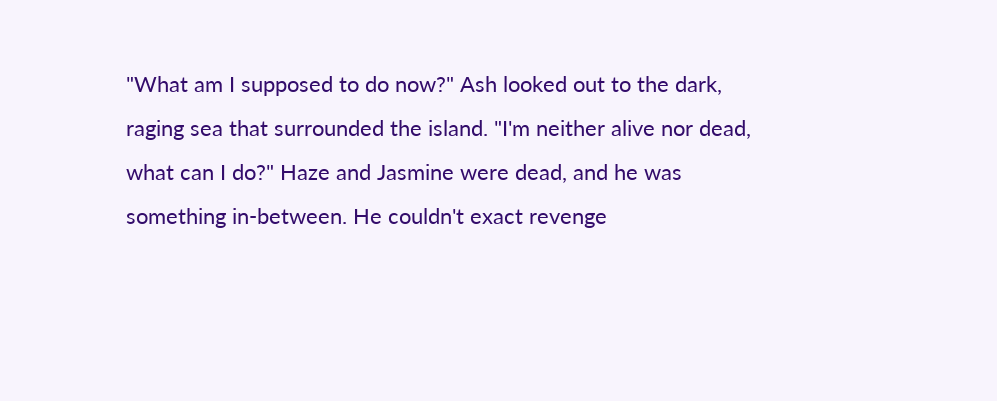"What am I supposed to do now?" Ash looked out to the dark, raging sea that surrounded the island. "I'm neither alive nor dead, what can I do?" Haze and Jasmine were dead, and he was something in-between. He couldn't exact revenge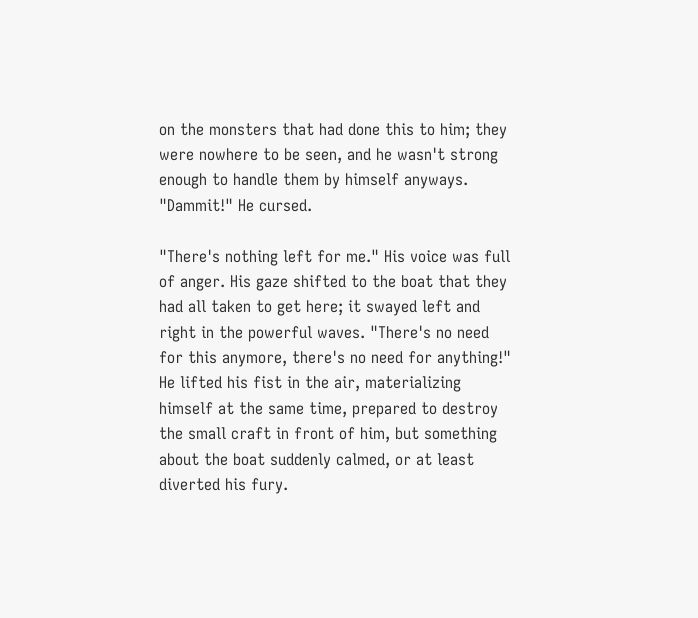on the monsters that had done this to him; they were nowhere to be seen, and he wasn't strong enough to handle them by himself anyways. "Dammit!" He cursed.

"There's nothing left for me." His voice was full of anger. His gaze shifted to the boat that they had all taken to get here; it swayed left and right in the powerful waves. "There's no need for this anymore, there's no need for anything!" He lifted his fist in the air, materializing himself at the same time, prepared to destroy the small craft in front of him, but something about the boat suddenly calmed, or at least diverted his fury.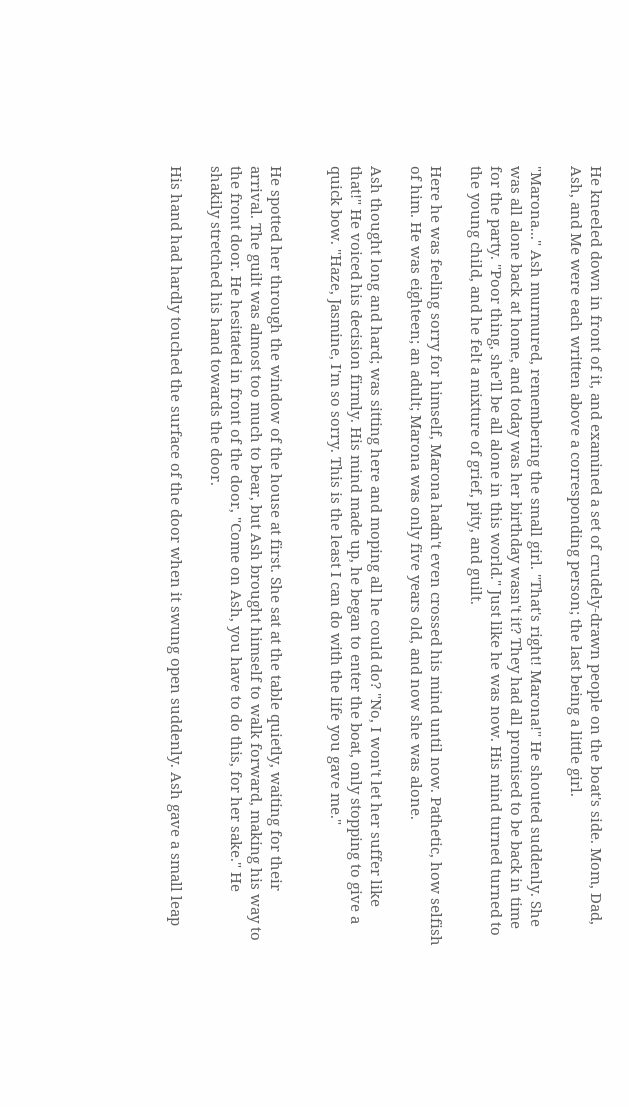He kneeled down in front of it, and examined a set of crudely-drawn people on the boat's side. Mom, Dad, Ash, and Me were each written above a corresponding person; the last being a little girl.

"Marona..." Ash murmured, remembering the small girl. "That's right! Marona!" He shouted suddenly. She was all alone back at home, and today was her birthday wasn't it? They had all promised to be back in time for the party. "Poor thing, she'll be all alone in this world." Just like he was now. His mind turned turned to the young child, and he felt a mixture of grief, pity, and guilt.

Here he was feeling sorry for himself, Marona hadn't even crossed his mind until now. Pathetic, how selfish of him. He was eighteen; an adult; Marona was only five years old, and now she was alone.

Ash thought long and hard; was sitting here and moping all he could do? "No, I won't let her suffer like that!" He voiced his decision firmly. His mind made up, he began to enter the boat, only stopping to give a quick bow. "Haze, Jasmine, I'm so sorry. This is the least I can do with the life you gave me."


He spotted her through the window of the house at first. She sat at the table quietly, waiting for their arrival. The guilt was almost too much to bear, but Ash brought himself to walk forward, making his way to the front door. He hesitated in front of the door, "Come on Ash, you have to do this, for her sake." He shakily stretched his hand towards the door.

His hand had hardly touched the surface of the door when it swung open suddenly. Ash gave a small leap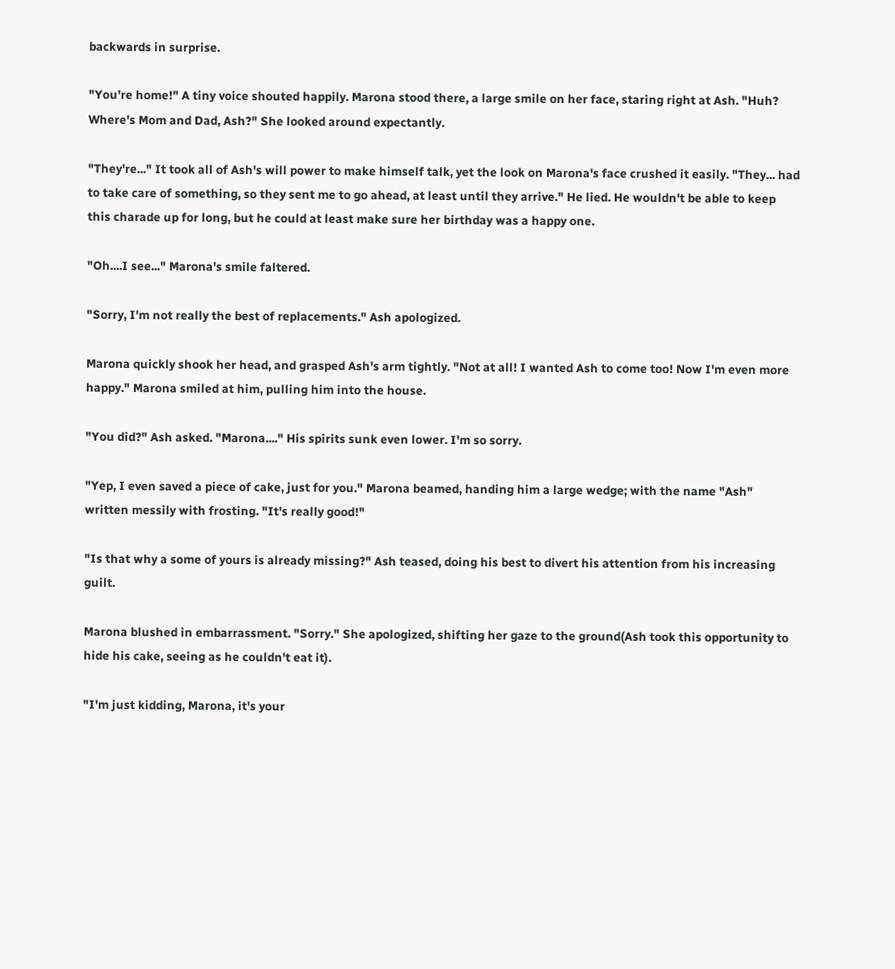backwards in surprise.

"You're home!" A tiny voice shouted happily. Marona stood there, a large smile on her face, staring right at Ash. "Huh? Where's Mom and Dad, Ash?" She looked around expectantly.

"They're..." It took all of Ash's will power to make himself talk, yet the look on Marona's face crushed it easily. "They... had to take care of something, so they sent me to go ahead, at least until they arrive." He lied. He wouldn't be able to keep this charade up for long, but he could at least make sure her birthday was a happy one.

"Oh....I see..." Marona's smile faltered.

"Sorry, I'm not really the best of replacements." Ash apologized.

Marona quickly shook her head, and grasped Ash's arm tightly. "Not at all! I wanted Ash to come too! Now I'm even more happy." Marona smiled at him, pulling him into the house.

"You did?" Ash asked. "Marona...." His spirits sunk even lower. I'm so sorry.

"Yep, I even saved a piece of cake, just for you." Marona beamed, handing him a large wedge; with the name "Ash" written messily with frosting. "It's really good!"

"Is that why a some of yours is already missing?" Ash teased, doing his best to divert his attention from his increasing guilt.

Marona blushed in embarrassment. "Sorry." She apologized, shifting her gaze to the ground(Ash took this opportunity to hide his cake, seeing as he couldn't eat it).

"I'm just kidding, Marona, it's your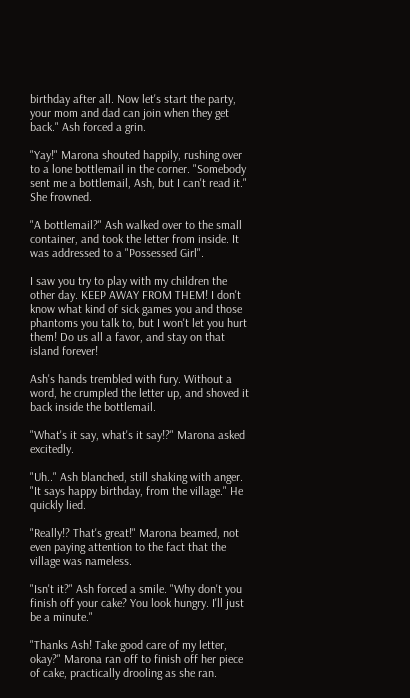birthday after all. Now let's start the party, your mom and dad can join when they get back." Ash forced a grin.

"Yay!" Marona shouted happily, rushing over to a lone bottlemail in the corner. "Somebody sent me a bottlemail, Ash, but I can't read it." She frowned.

"A bottlemail?" Ash walked over to the small container, and took the letter from inside. It was addressed to a "Possessed Girl".

I saw you try to play with my children the other day. KEEP AWAY FROM THEM! I don't know what kind of sick games you and those phantoms you talk to, but I won't let you hurt them! Do us all a favor, and stay on that island forever!

Ash's hands trembled with fury. Without a word, he crumpled the letter up, and shoved it back inside the bottlemail.

"What's it say, what's it say!?" Marona asked excitedly.

"Uh.." Ash blanched, still shaking with anger. "It says happy birthday, from the village." He quickly lied.

"Really!? That's great!" Marona beamed, not even paying attention to the fact that the village was nameless.

"Isn't it?" Ash forced a smile. "Why don't you finish off your cake? You look hungry. I'll just be a minute."

"Thanks Ash! Take good care of my letter, okay?" Marona ran off to finish off her piece of cake, practically drooling as she ran.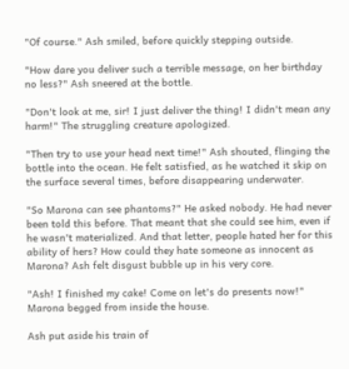"Of course." Ash smiled, before quickly stepping outside.

"How dare you deliver such a terrible message, on her birthday no less?" Ash sneered at the bottle.

"Don't look at me, sir! I just deliver the thing! I didn't mean any harm!" The struggling creature apologized.

"Then try to use your head next time!" Ash shouted, flinging the bottle into the ocean. He felt satisfied, as he watched it skip on the surface several times, before disappearing underwater.

"So Marona can see phantoms?" He asked nobody. He had never been told this before. That meant that she could see him, even if he wasn't materialized. And that letter, people hated her for this ability of hers? How could they hate someone as innocent as Marona? Ash felt disgust bubble up in his very core.

"Ash! I finished my cake! Come on let's do presents now!" Marona begged from inside the house.

Ash put aside his train of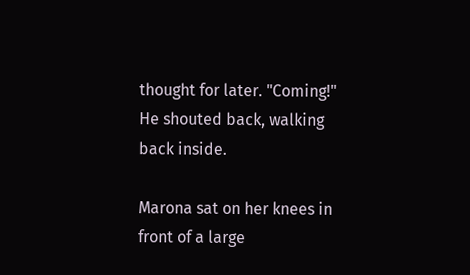thought for later. "Coming!" He shouted back, walking back inside.

Marona sat on her knees in front of a large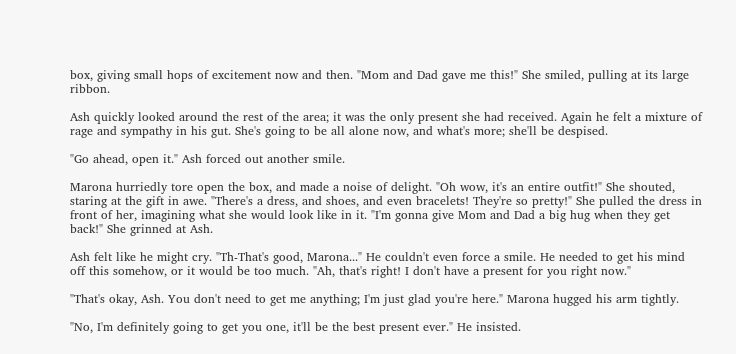box, giving small hops of excitement now and then. "Mom and Dad gave me this!" She smiled, pulling at its large ribbon.

Ash quickly looked around the rest of the area; it was the only present she had received. Again he felt a mixture of rage and sympathy in his gut. She's going to be all alone now, and what's more; she'll be despised.

"Go ahead, open it." Ash forced out another smile.

Marona hurriedly tore open the box, and made a noise of delight. "Oh wow, it's an entire outfit!" She shouted, staring at the gift in awe. "There's a dress, and shoes, and even bracelets! They're so pretty!" She pulled the dress in front of her, imagining what she would look like in it. "I'm gonna give Mom and Dad a big hug when they get back!" She grinned at Ash.

Ash felt like he might cry. "Th-That's good, Marona..." He couldn't even force a smile. He needed to get his mind off this somehow, or it would be too much. "Ah, that's right! I don't have a present for you right now."

"That's okay, Ash. You don't need to get me anything; I'm just glad you're here." Marona hugged his arm tightly.

"No, I'm definitely going to get you one, it'll be the best present ever." He insisted.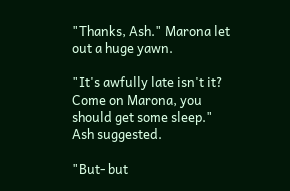"Thanks, Ash." Marona let out a huge yawn.

"It's awfully late isn't it? Come on Marona, you should get some sleep." Ash suggested.

"But- but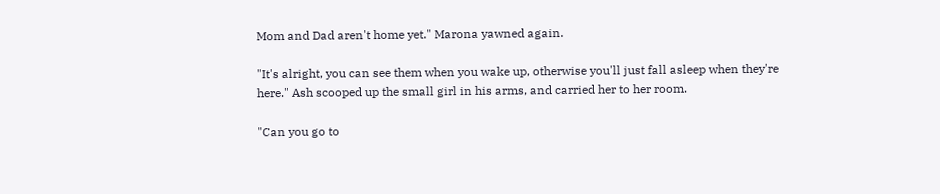Mom and Dad aren't home yet." Marona yawned again.

"It's alright, you can see them when you wake up, otherwise you'll just fall asleep when they're here." Ash scooped up the small girl in his arms, and carried her to her room.

"Can you go to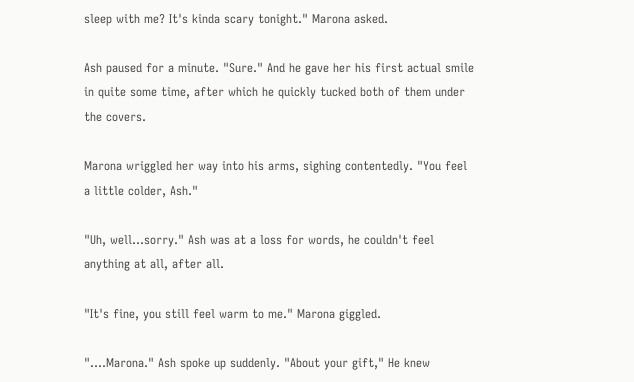sleep with me? It's kinda scary tonight." Marona asked.

Ash paused for a minute. "Sure." And he gave her his first actual smile in quite some time, after which he quickly tucked both of them under the covers.

Marona wriggled her way into his arms, sighing contentedly. "You feel a little colder, Ash."

"Uh, well...sorry." Ash was at a loss for words, he couldn't feel anything at all, after all.

"It's fine, you still feel warm to me." Marona giggled.

"....Marona." Ash spoke up suddenly. "About your gift," He knew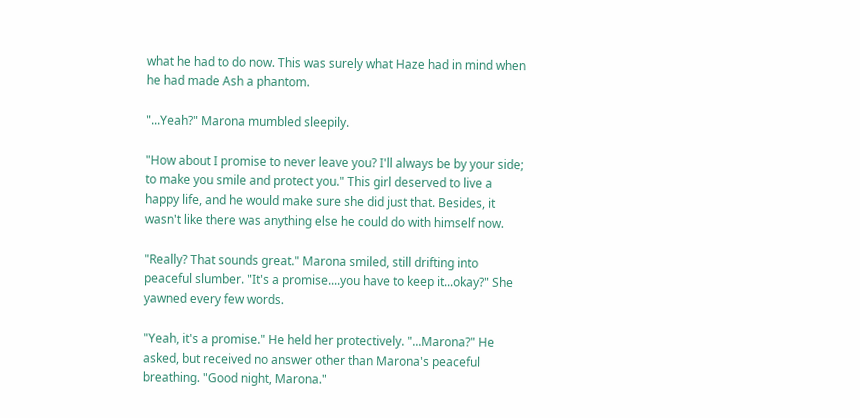what he had to do now. This was surely what Haze had in mind when he had made Ash a phantom.

"...Yeah?" Marona mumbled sleepily.

"How about I promise to never leave you? I'll always be by your side; to make you smile and protect you." This girl deserved to live a happy life, and he would make sure she did just that. Besides, it wasn't like there was anything else he could do with himself now.

"Really? That sounds great." Marona smiled, still drifting into peaceful slumber. "It's a promise....you have to keep it...okay?" She yawned every few words.

"Yeah, it's a promise." He held her protectively. "...Marona?" He asked, but received no answer other than Marona's peaceful breathing. "Good night, Marona."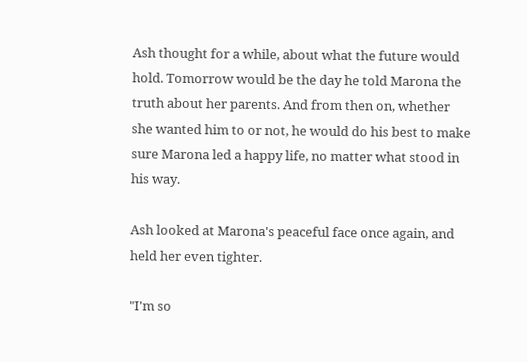Ash thought for a while, about what the future would hold. Tomorrow would be the day he told Marona the truth about her parents. And from then on, whether she wanted him to or not, he would do his best to make sure Marona led a happy life, no matter what stood in his way.

Ash looked at Marona's peaceful face once again, and held her even tighter.

"I'm so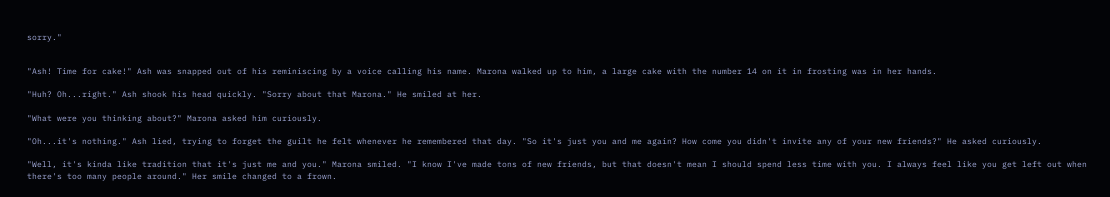sorry."


"Ash! Time for cake!" Ash was snapped out of his reminiscing by a voice calling his name. Marona walked up to him, a large cake with the number 14 on it in frosting was in her hands.

"Huh? Oh...right." Ash shook his head quickly. "Sorry about that Marona." He smiled at her.

"What were you thinking about?" Marona asked him curiously.

"Oh...it's nothing." Ash lied, trying to forget the guilt he felt whenever he remembered that day. "So it's just you and me again? How come you didn't invite any of your new friends?" He asked curiously.

"Well, it's kinda like tradition that it's just me and you." Marona smiled. "I know I've made tons of new friends, but that doesn't mean I should spend less time with you. I always feel like you get left out when there's too many people around." Her smile changed to a frown.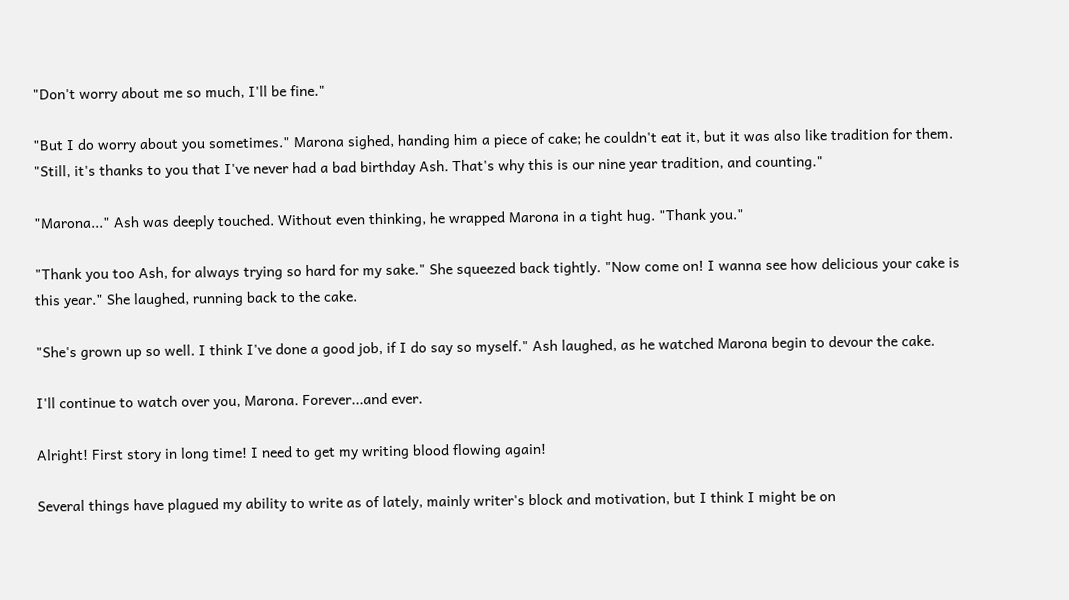"Don't worry about me so much, I'll be fine."

"But I do worry about you sometimes." Marona sighed, handing him a piece of cake; he couldn't eat it, but it was also like tradition for them. "Still, it's thanks to you that I've never had a bad birthday Ash. That's why this is our nine year tradition, and counting."

"Marona..." Ash was deeply touched. Without even thinking, he wrapped Marona in a tight hug. "Thank you."

"Thank you too Ash, for always trying so hard for my sake." She squeezed back tightly. "Now come on! I wanna see how delicious your cake is this year." She laughed, running back to the cake.

"She's grown up so well. I think I've done a good job, if I do say so myself." Ash laughed, as he watched Marona begin to devour the cake.

I'll continue to watch over you, Marona. Forever...and ever.

Alright! First story in long time! I need to get my writing blood flowing again!

Several things have plagued my ability to write as of lately, mainly writer's block and motivation, but I think I might be on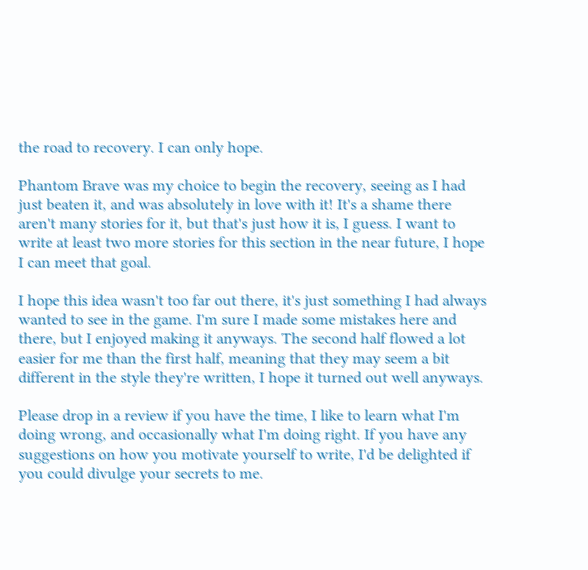the road to recovery. I can only hope.

Phantom Brave was my choice to begin the recovery, seeing as I had just beaten it, and was absolutely in love with it! It's a shame there aren't many stories for it, but that's just how it is, I guess. I want to write at least two more stories for this section in the near future, I hope I can meet that goal.

I hope this idea wasn't too far out there, it's just something I had always wanted to see in the game. I'm sure I made some mistakes here and there, but I enjoyed making it anyways. The second half flowed a lot easier for me than the first half, meaning that they may seem a bit different in the style they're written, I hope it turned out well anyways.

Please drop in a review if you have the time, I like to learn what I'm doing wrong, and occasionally what I'm doing right. If you have any suggestions on how you motivate yourself to write, I'd be delighted if you could divulge your secrets to me.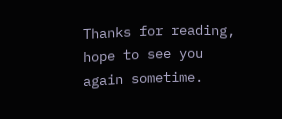Thanks for reading, hope to see you again sometime.